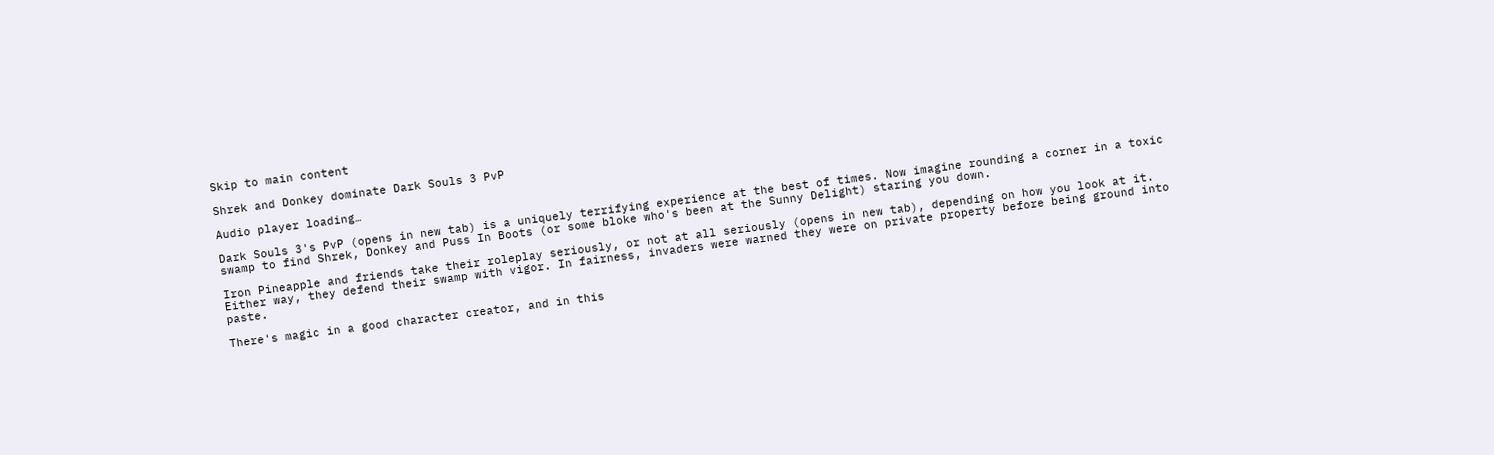Skip to main content

Shrek and Donkey dominate Dark Souls 3 PvP

Audio player loading…

Dark Souls 3's PvP (opens in new tab) is a uniquely terrifying experience at the best of times. Now imagine rounding a corner in a toxic swamp to find Shrek, Donkey and Puss In Boots (or some bloke who's been at the Sunny Delight) staring you down.

Iron Pineapple and friends take their roleplay seriously, or not at all seriously (opens in new tab), depending on how you look at it. Either way, they defend their swamp with vigor. In fairness, invaders were warned they were on private property before being ground into paste.

There's magic in a good character creator, and in this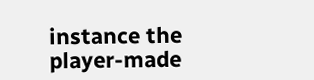instance the player-made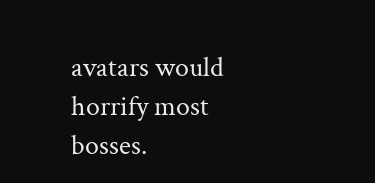avatars would horrify most bosses.